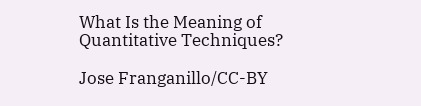What Is the Meaning of Quantitative Techniques?

Jose Franganillo/CC-BY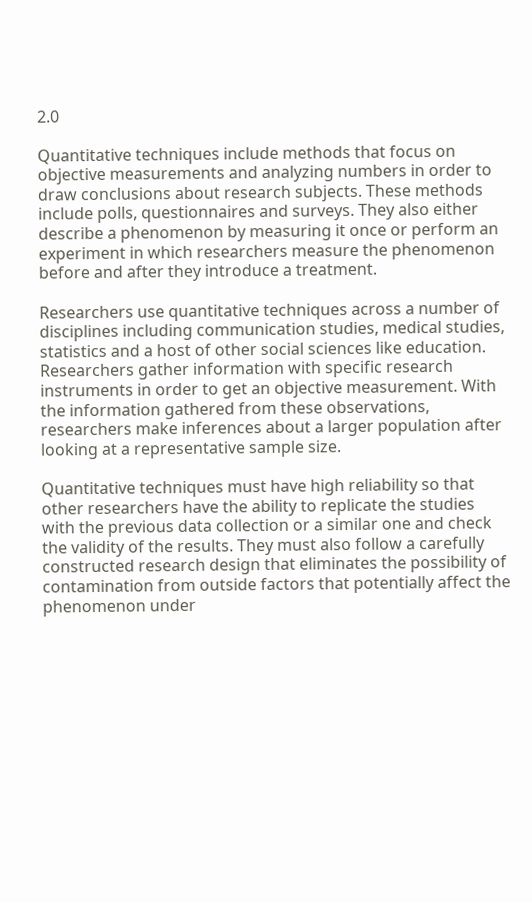2.0

Quantitative techniques include methods that focus on objective measurements and analyzing numbers in order to draw conclusions about research subjects. These methods include polls, questionnaires and surveys. They also either describe a phenomenon by measuring it once or perform an experiment in which researchers measure the phenomenon before and after they introduce a treatment.

Researchers use quantitative techniques across a number of disciplines including communication studies, medical studies, statistics and a host of other social sciences like education. Researchers gather information with specific research instruments in order to get an objective measurement. With the information gathered from these observations, researchers make inferences about a larger population after looking at a representative sample size.

Quantitative techniques must have high reliability so that other researchers have the ability to replicate the studies with the previous data collection or a similar one and check the validity of the results. They must also follow a carefully constructed research design that eliminates the possibility of contamination from outside factors that potentially affect the phenomenon under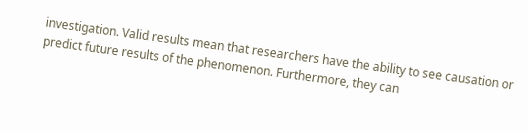investigation. Valid results mean that researchers have the ability to see causation or predict future results of the phenomenon. Furthermore, they can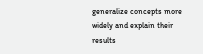generalize concepts more widely and explain their results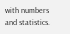with numbers and statistics.